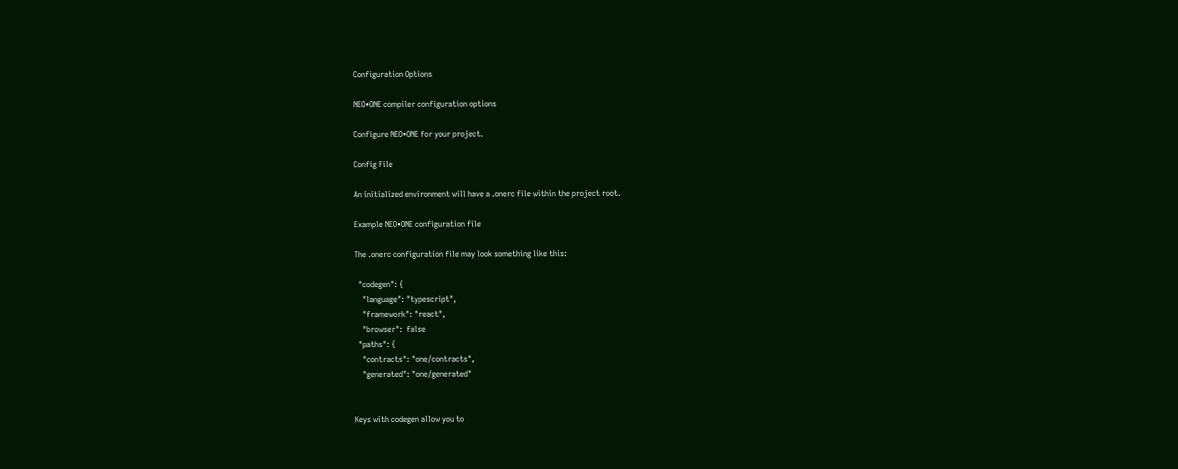Configuration Options

NEO•ONE compiler configuration options

Configure NEO•ONE for your project.

Config File

An initialized environment will have a .onerc file within the project root.

Example NEO•ONE configuration file

The .onerc configuration file may look something like this:

  "codegen": {
    "language": "typescript",
    "framework": "react",
    "browser":  false
  "paths": {
    "contracts": "one/contracts",
    "generated": "one/generated"


Keys with codegen allow you to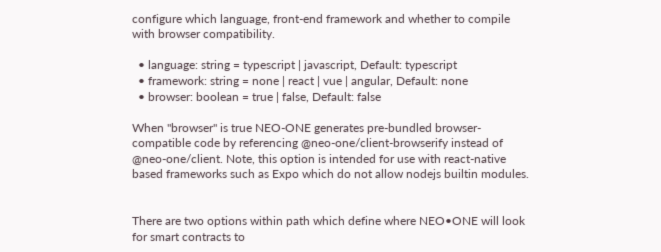configure which language, front-end framework and whether to compile with browser compatibility.

  • language: string = typescript | javascript, Default: typescript
  • framework: string = none | react | vue | angular, Default: none
  • browser: boolean = true | false, Default: false

When "browser" is true NEO-ONE generates pre-bundled browser-compatible code by referencing @neo-one/client-browserify instead of @neo-one/client. Note, this option is intended for use with react-native based frameworks such as Expo which do not allow nodejs builtin modules.


There are two options within path which define where NEO•ONE will look for smart contracts to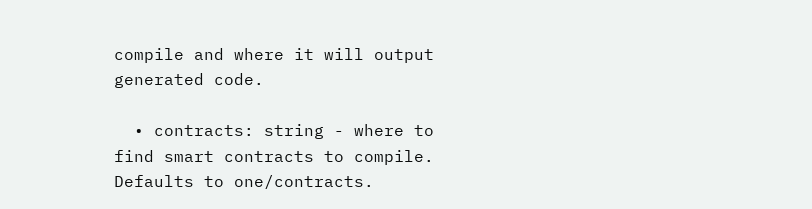compile and where it will output generated code.

  • contracts: string - where to find smart contracts to compile. Defaults to one/contracts.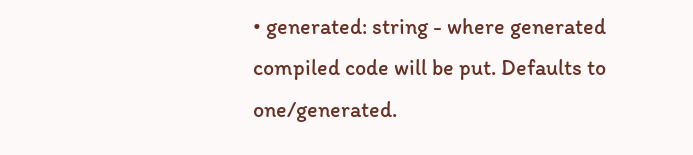• generated: string - where generated compiled code will be put. Defaults to one/generated.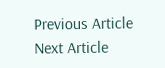Previous Article
Next Article